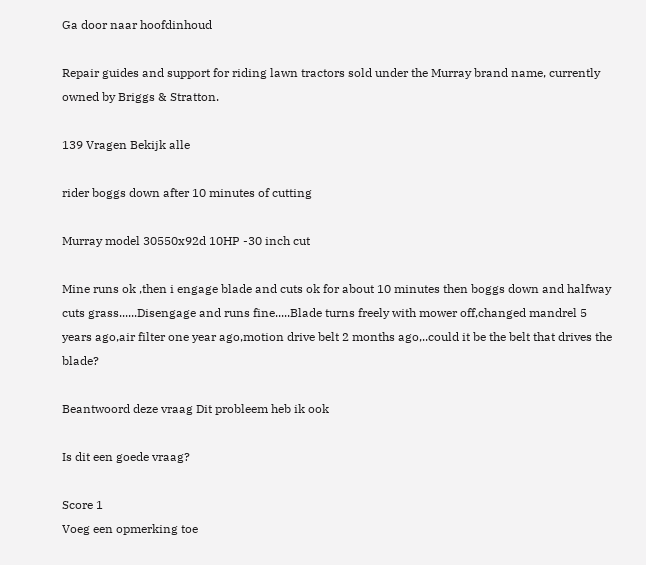Ga door naar hoofdinhoud

Repair guides and support for riding lawn tractors sold under the Murray brand name, currently owned by Briggs & Stratton.

139 Vragen Bekijk alle

rider boggs down after 10 minutes of cutting

Murray model 30550x92d 10HP -30 inch cut

Mine runs ok ,then i engage blade and cuts ok for about 10 minutes then boggs down and halfway cuts grass......Disengage and runs fine.....Blade turns freely with mower off,changed mandrel 5 years ago,air filter one year ago,motion drive belt 2 months ago,..could it be the belt that drives the blade?

Beantwoord deze vraag Dit probleem heb ik ook

Is dit een goede vraag?

Score 1
Voeg een opmerking toe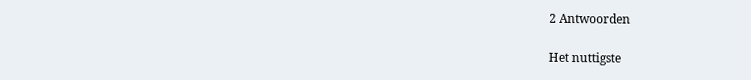2 Antwoorden

Het nuttigste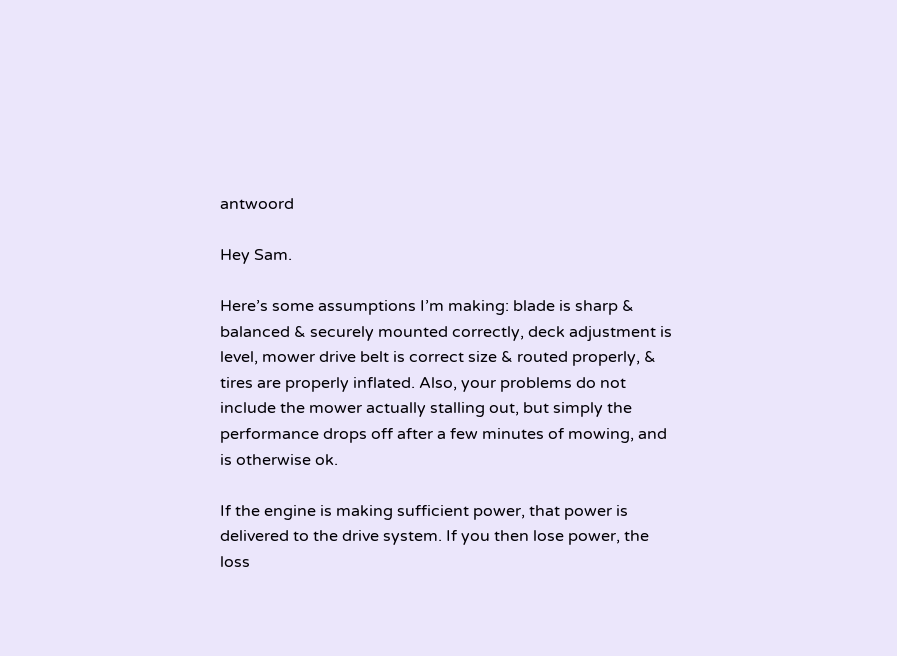antwoord

Hey Sam.

Here’s some assumptions I’m making: blade is sharp & balanced & securely mounted correctly, deck adjustment is level, mower drive belt is correct size & routed properly, & tires are properly inflated. Also, your problems do not include the mower actually stalling out, but simply the performance drops off after a few minutes of mowing, and is otherwise ok.

If the engine is making sufficient power, that power is delivered to the drive system. If you then lose power, the loss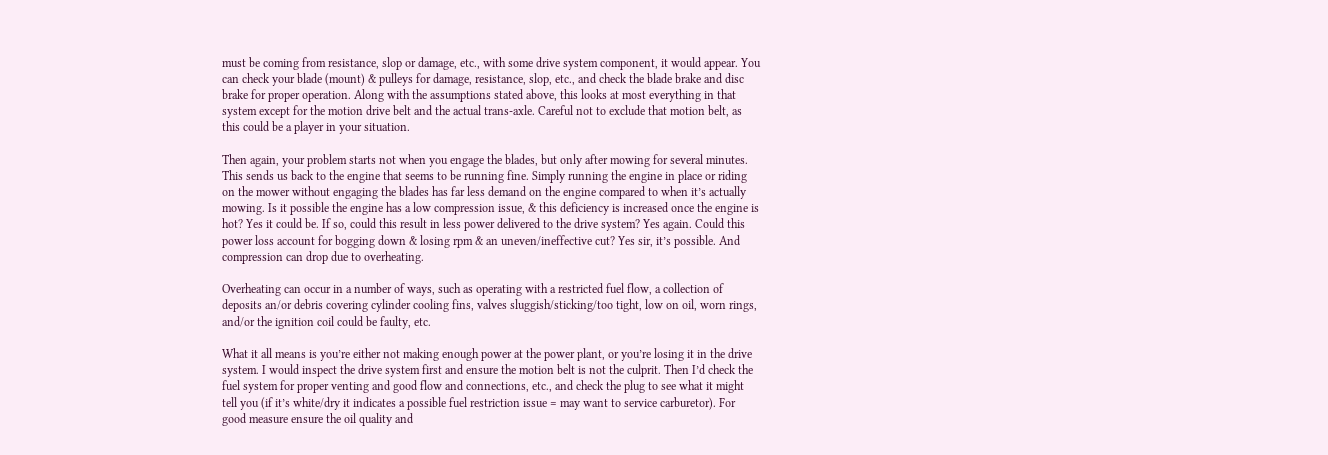must be coming from resistance, slop or damage, etc., with some drive system component, it would appear. You can check your blade (mount) & pulleys for damage, resistance, slop, etc., and check the blade brake and disc brake for proper operation. Along with the assumptions stated above, this looks at most everything in that system except for the motion drive belt and the actual trans-axle. Careful not to exclude that motion belt, as this could be a player in your situation.

Then again, your problem starts not when you engage the blades, but only after mowing for several minutes. This sends us back to the engine that seems to be running fine. Simply running the engine in place or riding on the mower without engaging the blades has far less demand on the engine compared to when it’s actually mowing. Is it possible the engine has a low compression issue, & this deficiency is increased once the engine is hot? Yes it could be. If so, could this result in less power delivered to the drive system? Yes again. Could this power loss account for bogging down & losing rpm & an uneven/ineffective cut? Yes sir, it’s possible. And compression can drop due to overheating.

Overheating can occur in a number of ways, such as operating with a restricted fuel flow, a collection of deposits an/or debris covering cylinder cooling fins, valves sluggish/sticking/too tight, low on oil, worn rings, and/or the ignition coil could be faulty, etc.

What it all means is you’re either not making enough power at the power plant, or you’re losing it in the drive system. I would inspect the drive system first and ensure the motion belt is not the culprit. Then I’d check the fuel system for proper venting and good flow and connections, etc., and check the plug to see what it might tell you (if it’s white/dry it indicates a possible fuel restriction issue = may want to service carburetor). For good measure ensure the oil quality and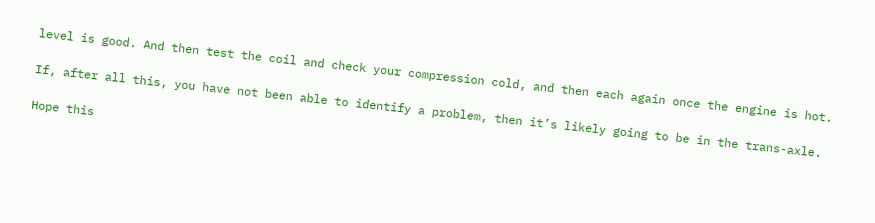level is good. And then test the coil and check your compression cold, and then each again once the engine is hot.

If, after all this, you have not been able to identify a problem, then it’s likely going to be in the trans-axle.

Hope this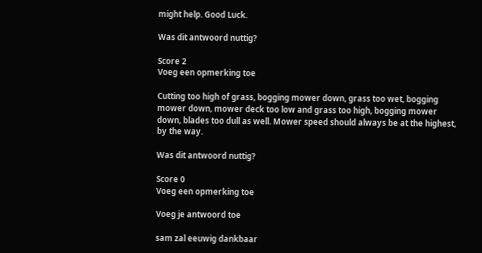might help. Good Luck.

Was dit antwoord nuttig?

Score 2
Voeg een opmerking toe

Cutting too high of grass, bogging mower down, grass too wet, bogging mower down, mower deck too low and grass too high, bogging mower down, blades too dull as well. Mower speed should always be at the highest, by the way.

Was dit antwoord nuttig?

Score 0
Voeg een opmerking toe

Voeg je antwoord toe

sam zal eeuwig dankbaar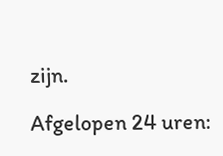zijn.

Afgelopen 24 uren: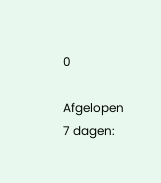0

Afgelopen 7 dagen: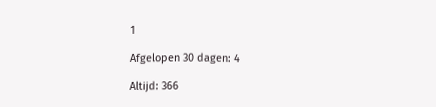1

Afgelopen 30 dagen: 4

Altijd: 366